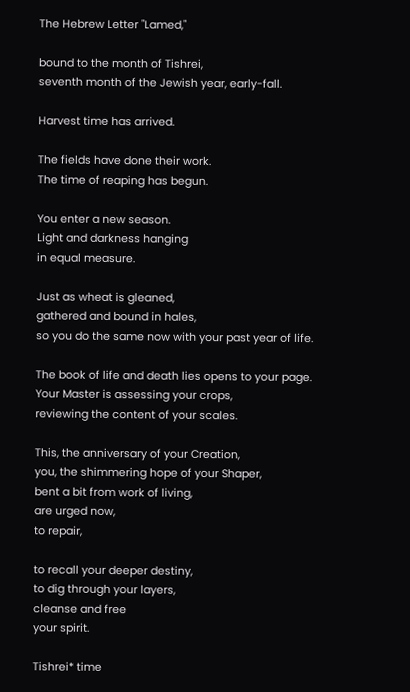The Hebrew Letter "Lamed,"

bound to the month of Tishrei,
seventh month of the Jewish year, early-fall.

Harvest time has arrived.

The fields have done their work.
The time of reaping has begun.

You enter a new season.
Light and darkness hanging
in equal measure.

Just as wheat is gleaned,
gathered and bound in hales,
so you do the same now with your past year of life.

The book of life and death lies opens to your page.
Your Master is assessing your crops,
reviewing the content of your scales.

This, the anniversary of your Creation,
you, the shimmering hope of your Shaper,
bent a bit from work of living,
are urged now,
to repair,

to recall your deeper destiny,
to dig through your layers,
cleanse and free
your spirit.

Tishrei* time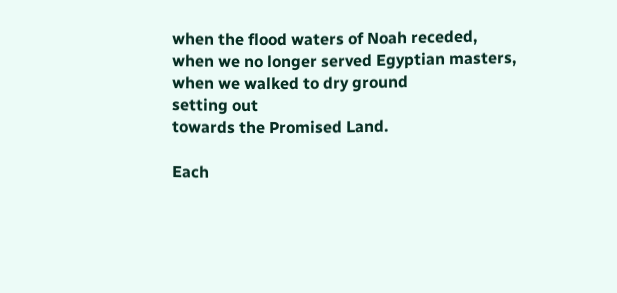when the flood waters of Noah receded,
when we no longer served Egyptian masters,
when we walked to dry ground
setting out
towards the Promised Land.

Each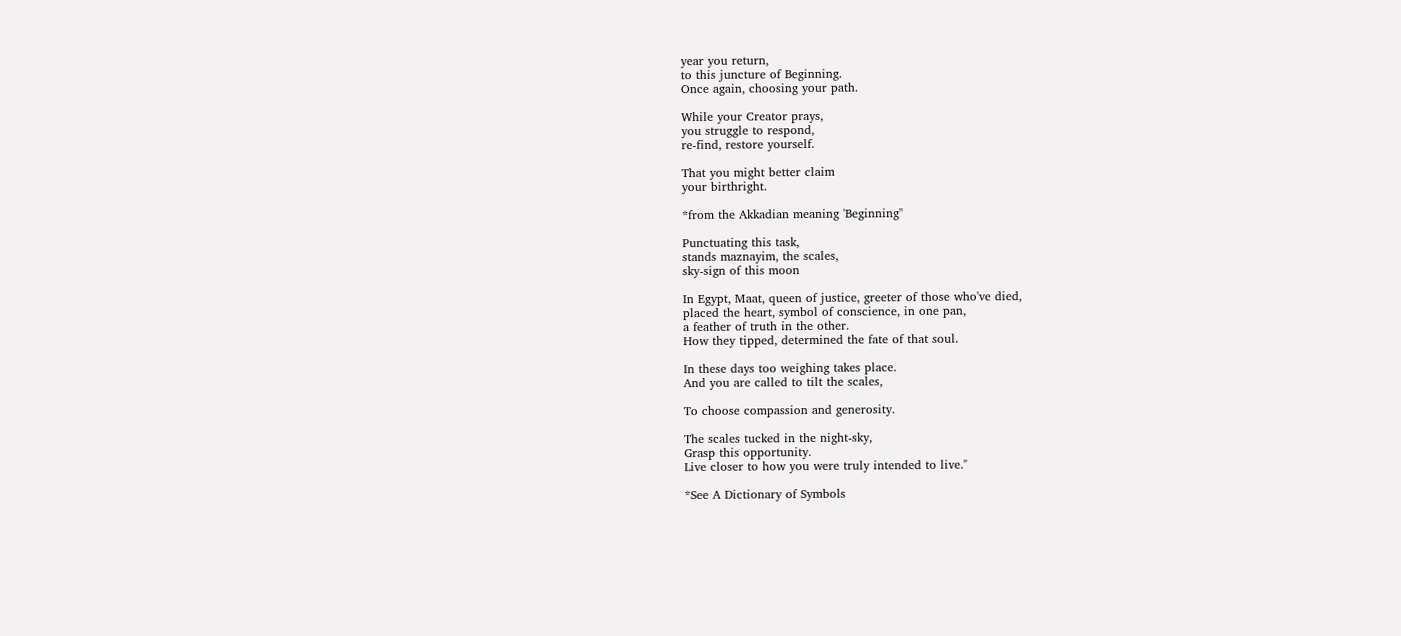year you return,
to this juncture of Beginning.
Once again, choosing your path.

While your Creator prays,
you struggle to respond,
re-find, restore yourself.

That you might better claim
your birthright.

*from the Akkadian meaning 'Beginning"

Punctuating this task,
stands maznayim, the scales,
sky-sign of this moon

In Egypt, Maat, queen of justice, greeter of those who've died,
placed the heart, symbol of conscience, in one pan,
a feather of truth in the other.
How they tipped, determined the fate of that soul.

In these days too weighing takes place.
And you are called to tilt the scales,

To choose compassion and generosity.

The scales tucked in the night-sky,
Grasp this opportunity.
Live closer to how you were truly intended to live."

*See A Dictionary of Symbols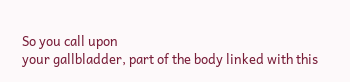So you call upon
your gallbladder, part of the body linked with this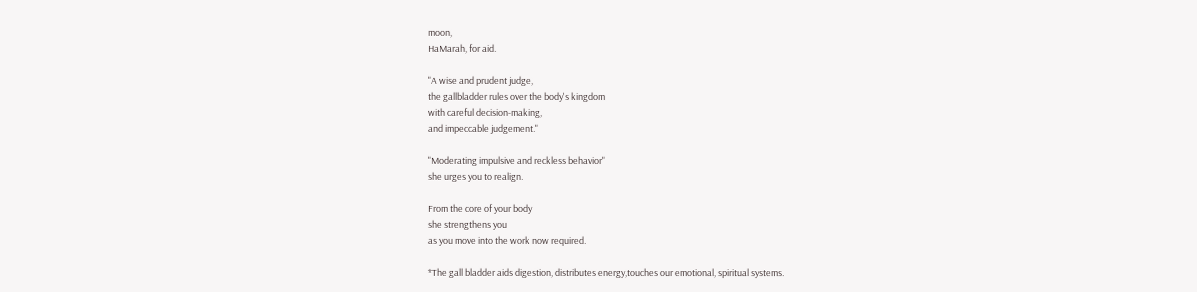moon,
HaMarah, for aid.

"A wise and prudent judge,
the gallbladder rules over the body's kingdom
with careful decision-making,
and impeccable judgement."

"Moderating impulsive and reckless behavior"
she urges you to realign.

From the core of your body
she strengthens you
as you move into the work now required.

*The gall bladder aids digestion, distributes energy,touches our emotional, spiritual systems.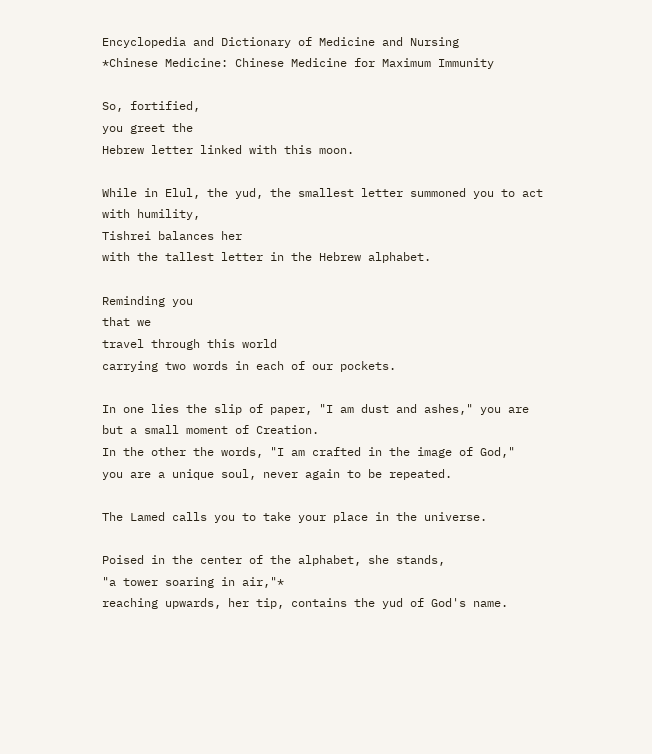Encyclopedia and Dictionary of Medicine and Nursing
*Chinese Medicine: Chinese Medicine for Maximum Immunity

So, fortified,
you greet the
Hebrew letter linked with this moon.

While in Elul, the yud, the smallest letter summoned you to act with humility,
Tishrei balances her
with the tallest letter in the Hebrew alphabet.

Reminding you
that we
travel through this world
carrying two words in each of our pockets.

In one lies the slip of paper, "I am dust and ashes," you are but a small moment of Creation.
In the other the words, "I am crafted in the image of God,"
you are a unique soul, never again to be repeated.

The Lamed calls you to take your place in the universe.

Poised in the center of the alphabet, she stands,
"a tower soaring in air,"*
reaching upwards, her tip, contains the yud of God's name.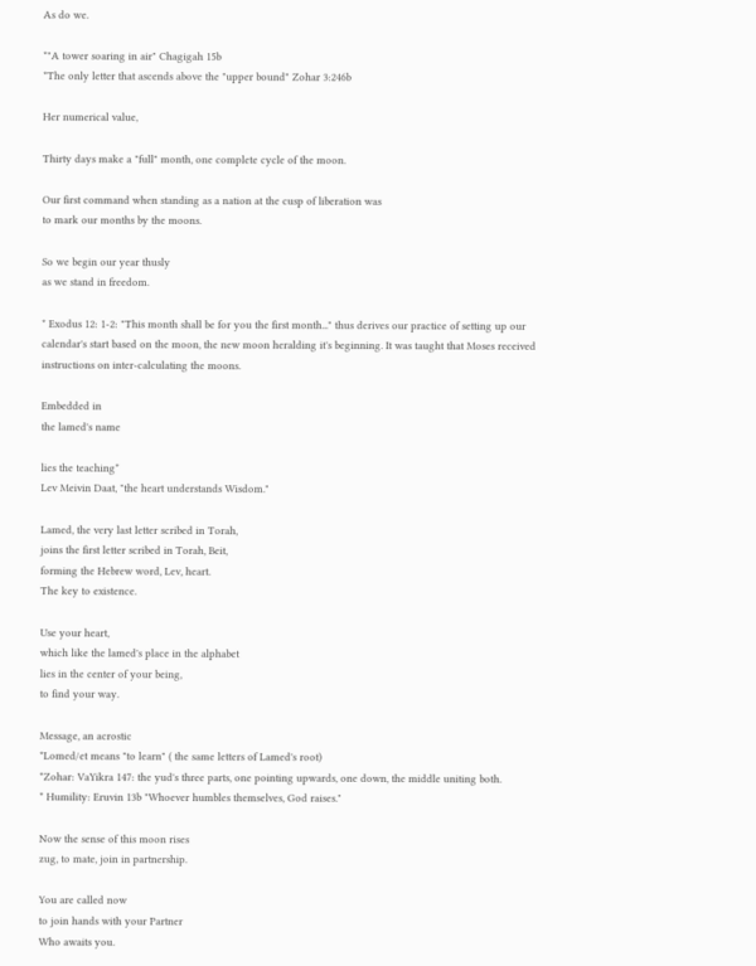As do we.

*"A tower soaring in air" Chagigah 15b
*The only letter that ascends above the "upper bound" Zohar 3:246b

Her numerical value,

Thirty days make a "full" month, one complete cycle of the moon.

Our first command when standing as a nation at the cusp of liberation was
to mark our months by the moons.

So we begin our year thusly
as we stand in freedom.

* Exodus 12: 1-2: "This month shall be for you the first month..." thus derives our practice of setting up our calendar's start based on the moon, the new moon heralding it's beginning. It was taught that Moses received instructions on inter-calculating the moons.

Embedded in
the lamed's name

lies the teaching*
Lev Meivin Daat, "the heart understands Wisdom."

Lamed, the very last letter scribed in Torah,
joins the first letter scribed in Torah, Beit,
forming the Hebrew word, Lev, heart.
The key to existence.

Use your heart,
which like the lamed's place in the alphabet
lies in the center of your being,
to find your way.

Message, an acrostic
*Lomed/et means "to learn" ( the same letters of Lamed's root)
*Zohar: VaYikra 147: the yud's three parts, one pointing upwards, one down, the middle uniting both.
* Humility: Eruvin 13b "Whoever humbles themselves, God raises."

Now the sense of this moon rises
zug, to mate, join in partnership.

You are called now
to join hands with your Partner
Who awaits you.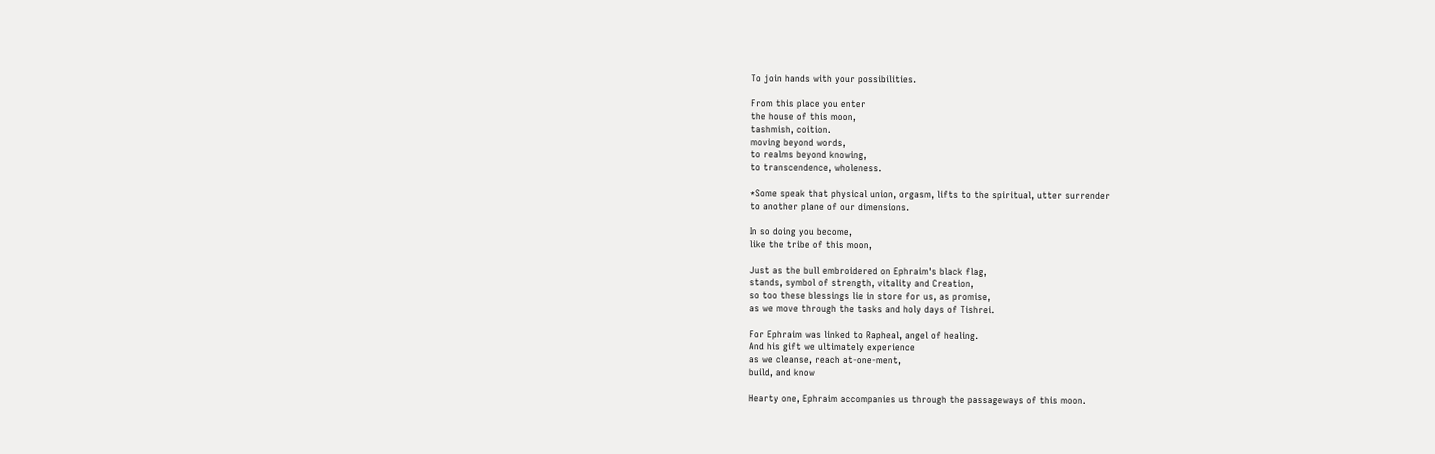To join hands with your possibilities.

From this place you enter
the house of this moon,
tashmish, coition.
moving beyond words,
to realms beyond knowing,
to transcendence, wholeness.

*Some speak that physical union, orgasm, lifts to the spiritual, utter surrender
to another plane of our dimensions.

In so doing you become,
like the tribe of this moon,

Just as the bull embroidered on Ephraim's black flag,
stands, symbol of strength, vitality and Creation,
so too these blessings lie in store for us, as promise,
as we move through the tasks and holy days of Tishrei.

For Ephraim was linked to Rapheal, angel of healing.
And his gift we ultimately experience
as we cleanse, reach at-one-ment,
build, and know

Hearty one, Ephraim accompanies us through the passageways of this moon.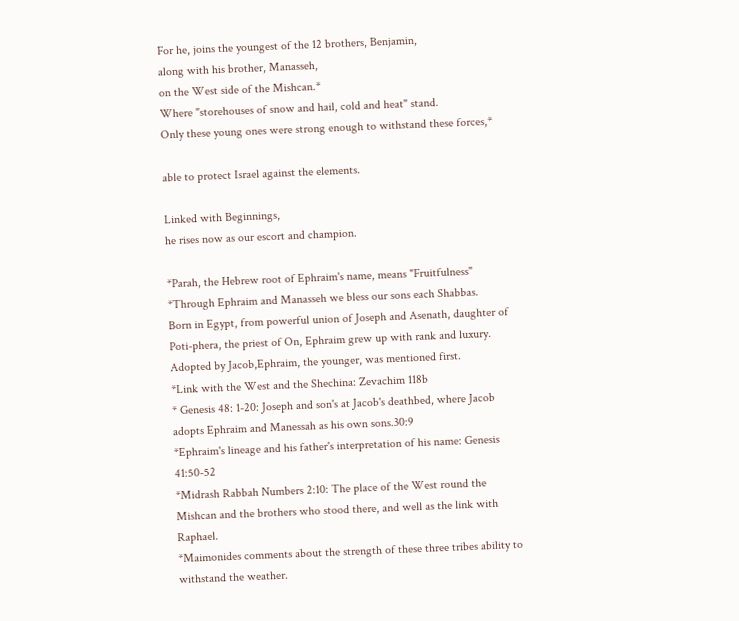For he, joins the youngest of the 12 brothers, Benjamin,
along with his brother, Manasseh,
on the West side of the Mishcan.*
Where "storehouses of snow and hail, cold and heat" stand.
Only these young ones were strong enough to withstand these forces,*

able to protect Israel against the elements.

Linked with Beginnings,
he rises now as our escort and champion.

*Parah, the Hebrew root of Ephraim's name, means "Fruitfulness"
*Through Ephraim and Manasseh we bless our sons each Shabbas.
Born in Egypt, from powerful union of Joseph and Asenath, daughter of Poti-phera, the priest of On, Ephraim grew up with rank and luxury.
Adopted by Jacob,Ephraim, the younger, was mentioned first.
*Link with the West and the Shechina: Zevachim 118b
* Genesis 48: 1-20: Joseph and son's at Jacob's deathbed, where Jacob adopts Ephraim and Manessah as his own sons.30:9
*Ephraim's lineage and his father's interpretation of his name: Genesis 41:50-52
*Midrash Rabbah Numbers 2:10: The place of the West round the Mishcan and the brothers who stood there, and well as the link with Raphael.
*Maimonides comments about the strength of these three tribes ability to withstand the weather.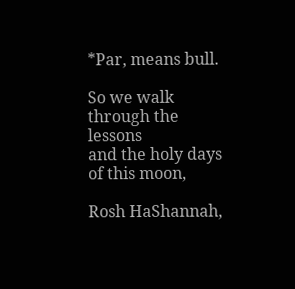*Par, means bull.

So we walk
through the lessons
and the holy days of this moon,

Rosh HaShannah,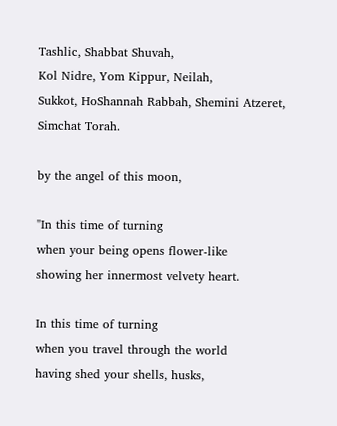Tashlic, Shabbat Shuvah,
Kol Nidre, Yom Kippur, Neilah,
Sukkot, HoShannah Rabbah, Shemini Atzeret,
Simchat Torah.

by the angel of this moon,

"In this time of turning
when your being opens flower-like
showing her innermost velvety heart.

In this time of turning
when you travel through the world
having shed your shells, husks,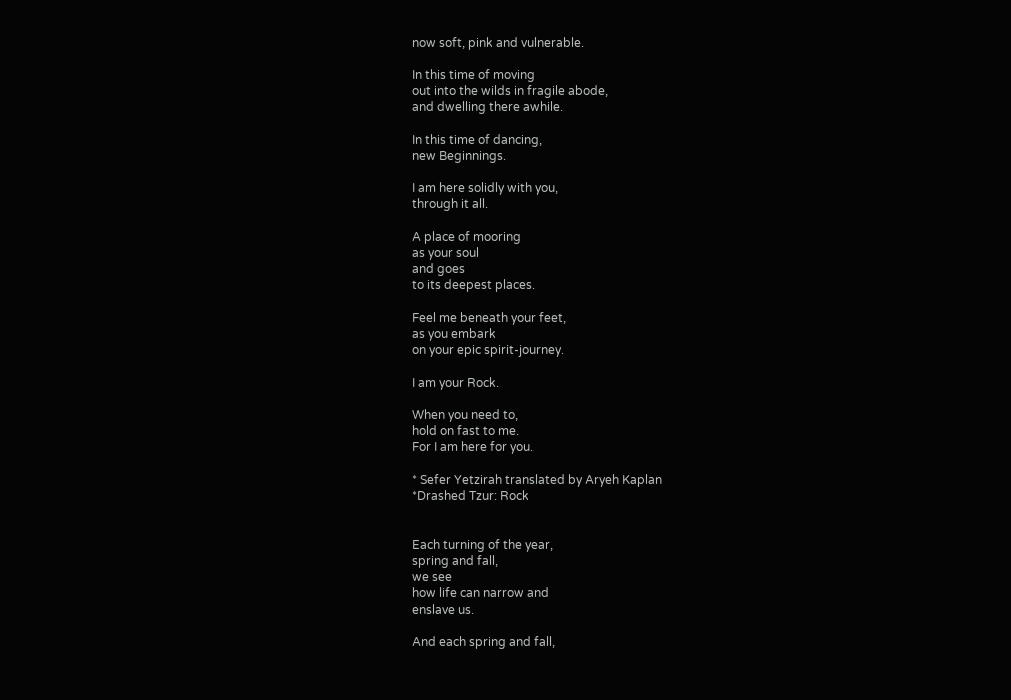now soft, pink and vulnerable.

In this time of moving
out into the wilds in fragile abode,
and dwelling there awhile.

In this time of dancing,
new Beginnings.

I am here solidly with you,
through it all.

A place of mooring
as your soul
and goes
to its deepest places.

Feel me beneath your feet,
as you embark
on your epic spirit-journey.

I am your Rock.

When you need to,
hold on fast to me.
For I am here for you.

* Sefer Yetzirah translated by Aryeh Kaplan
*Drashed Tzur: Rock


Each turning of the year,
spring and fall,
we see
how life can narrow and
enslave us.

And each spring and fall,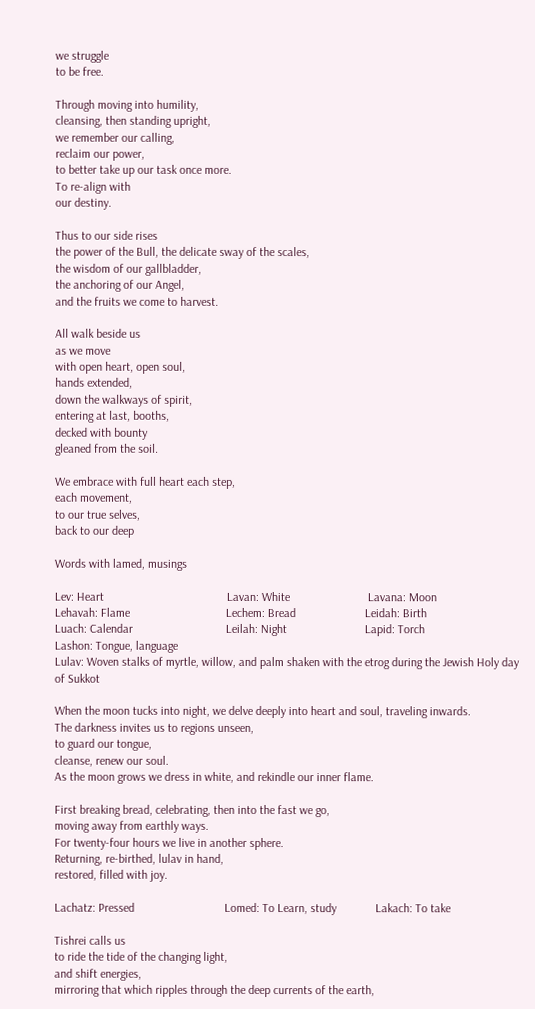we struggle
to be free.

Through moving into humility,
cleansing, then standing upright,
we remember our calling,
reclaim our power,
to better take up our task once more.
To re-align with
our destiny.

Thus to our side rises
the power of the Bull, the delicate sway of the scales,
the wisdom of our gallbladder,
the anchoring of our Angel,
and the fruits we come to harvest.

All walk beside us
as we move
with open heart, open soul,
hands extended,
down the walkways of spirit,
entering at last, booths,
decked with bounty
gleaned from the soil.

We embrace with full heart each step,
each movement,
to our true selves,
back to our deep

Words with lamed, musings

Lev: Heart                                         Lavan: White                          Lavana: Moon
Lehavah: Flame                                Lechem: Bread                       Leidah: Birth
Luach: Calendar                               Leilah: Night                          Lapid: Torch
Lashon: Tongue, language
Lulav: Woven stalks of myrtle, willow, and palm shaken with the etrog during the Jewish Holy day of Sukkot

When the moon tucks into night, we delve deeply into heart and soul, traveling inwards.
The darkness invites us to regions unseen,
to guard our tongue,
cleanse, renew our soul.
As the moon grows we dress in white, and rekindle our inner flame.

First breaking bread, celebrating, then into the fast we go,
moving away from earthly ways.
For twenty-four hours we live in another sphere.
Returning, re-birthed, lulav in hand,
restored, filled with joy.

Lachatz: Pressed                              Lomed: To Learn, study             Lakach: To take

Tishrei calls us
to ride the tide of the changing light,
and shift energies,
mirroring that which ripples through the deep currents of the earth,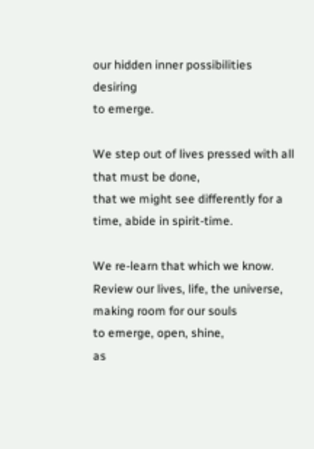our hidden inner possibilities desiring
to emerge.

We step out of lives pressed with all that must be done,
that we might see differently for a time, abide in spirit-time.

We re-learn that which we know.
Review our lives, life, the universe,
making room for our souls
to emerge, open, shine,
as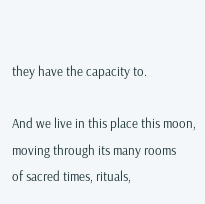they have the capacity to.

And we live in this place this moon,
moving through its many rooms
of sacred times, rituals,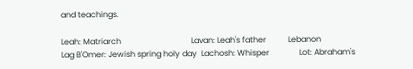and teachings.

Leah: Matriarch                                   Lavan: Leah's father           Lebanon
Lag B'Omer: Jewish spring holy day  Lachosh: Whisper               Lot: Abraham's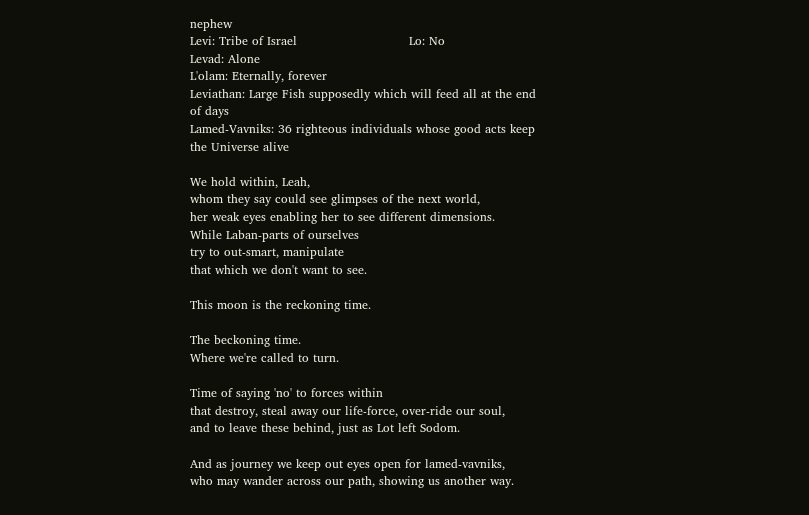nephew
Levi: Tribe of Israel                            Lo: No                                Levad: Alone
L'olam: Eternally, forever
Leviathan: Large Fish supposedly which will feed all at the end of days
Lamed-Vavniks: 36 righteous individuals whose good acts keep the Universe alive

We hold within, Leah,
whom they say could see glimpses of the next world,
her weak eyes enabling her to see different dimensions.
While Laban-parts of ourselves
try to out-smart, manipulate
that which we don't want to see.

This moon is the reckoning time.

The beckoning time.
Where we're called to turn.

Time of saying 'no' to forces within
that destroy, steal away our life-force, over-ride our soul,
and to leave these behind, just as Lot left Sodom.

And as journey we keep out eyes open for lamed-vavniks,
who may wander across our path, showing us another way.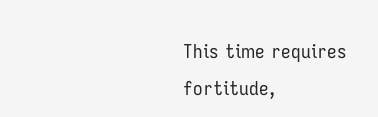This time requires fortitude,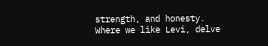strength, and honesty.
Where we like Levi, delve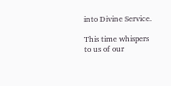into Divine Service.

This time whispers to us of our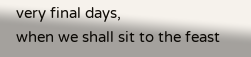very final days,
when we shall sit to the feast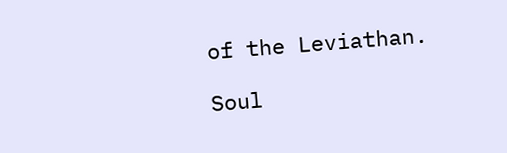of the Leviathan.

Soul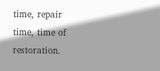time, repair time, time of restoration.